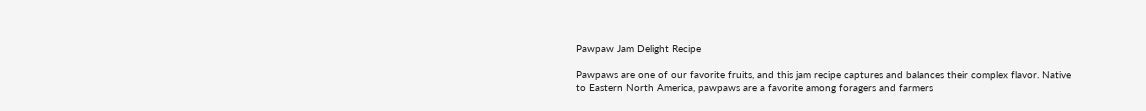Pawpaw Jam Delight Recipe

Pawpaws are one of our favorite fruits, and this jam recipe captures and balances their complex flavor. Native to Eastern North America, pawpaws are a favorite among foragers and farmers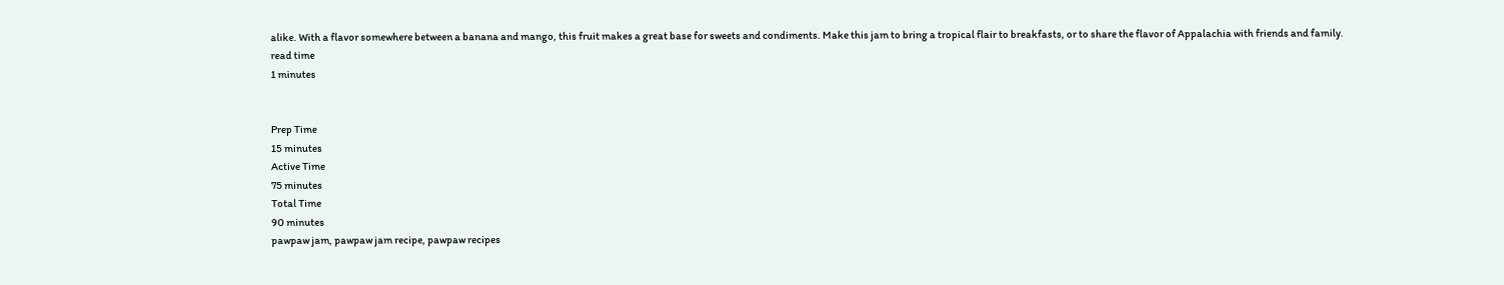alike. With a flavor somewhere between a banana and mango, this fruit makes a great base for sweets and condiments. Make this jam to bring a tropical flair to breakfasts, or to share the flavor of Appalachia with friends and family.
read time
1 minutes


Prep Time
15 minutes
Active Time
75 minutes
Total Time
90 minutes
pawpaw jam, pawpaw jam recipe, pawpaw recipes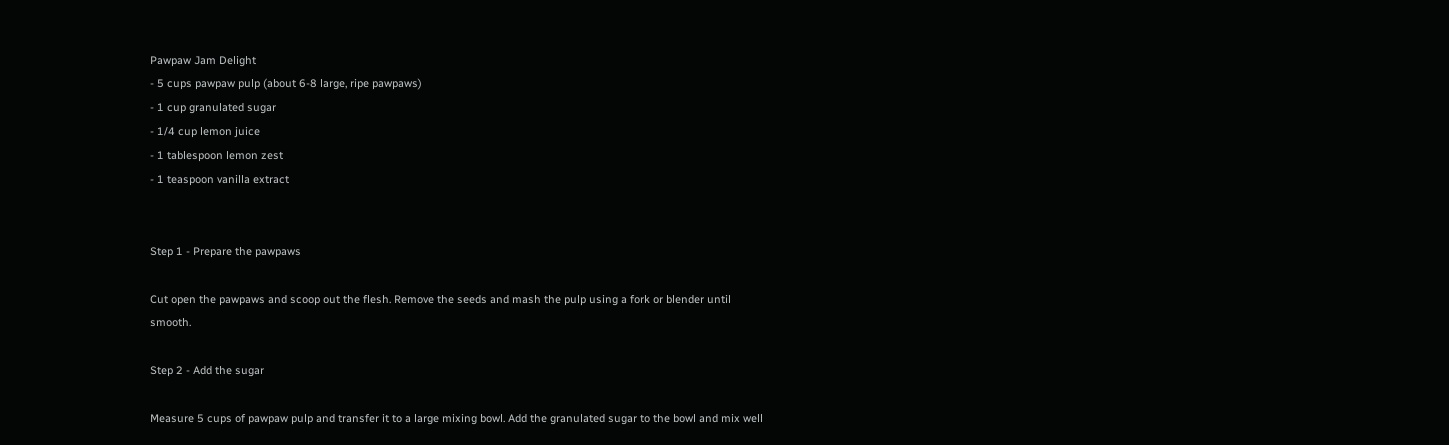Pawpaw Jam Delight
- 5 cups pawpaw pulp (about 6-8 large, ripe pawpaws)
- 1 cup granulated sugar
- 1/4 cup lemon juice
- 1 tablespoon lemon zest
- 1 teaspoon vanilla extract


Step 1 - Prepare the pawpaws

Cut open the pawpaws and scoop out the flesh. Remove the seeds and mash the pulp using a fork or blender until smooth.

Step 2 - Add the sugar

Measure 5 cups of pawpaw pulp and transfer it to a large mixing bowl. Add the granulated sugar to the bowl and mix well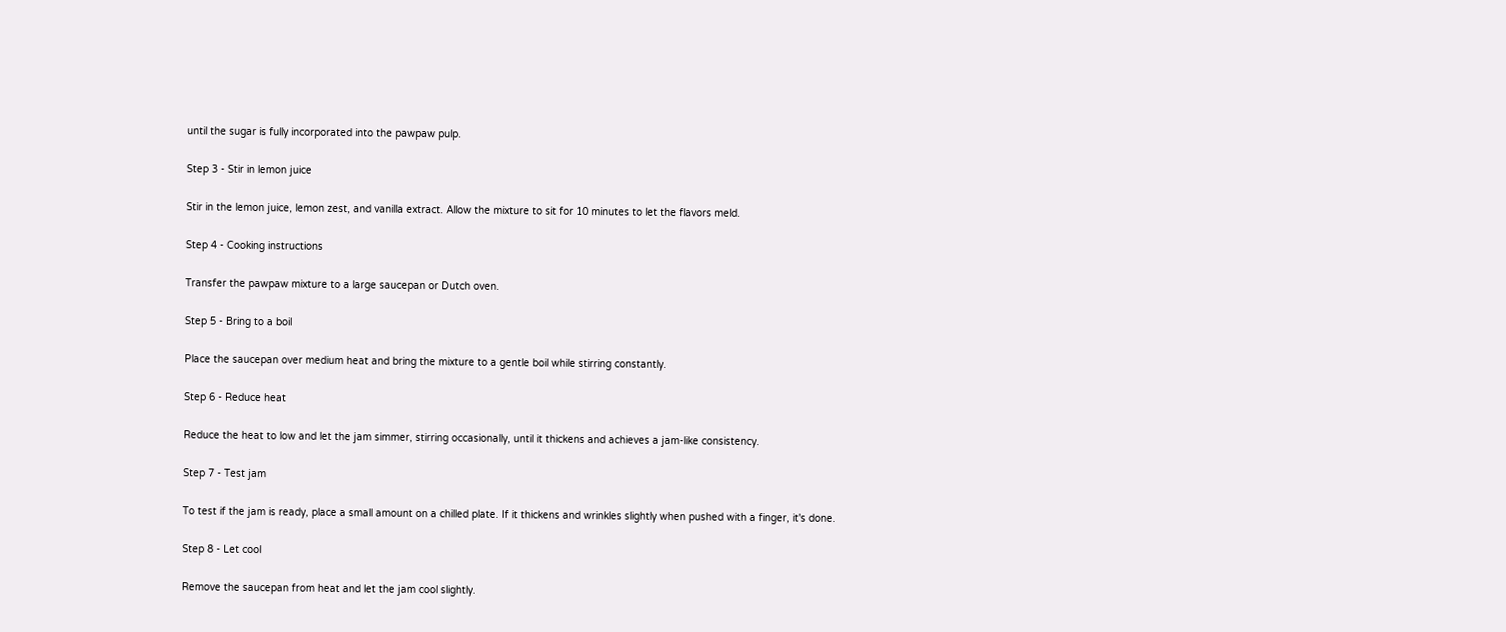until the sugar is fully incorporated into the pawpaw pulp.

Step 3 - Stir in lemon juice

Stir in the lemon juice, lemon zest, and vanilla extract. Allow the mixture to sit for 10 minutes to let the flavors meld.

Step 4 - Cooking instructions

Transfer the pawpaw mixture to a large saucepan or Dutch oven.

Step 5 - Bring to a boil

Place the saucepan over medium heat and bring the mixture to a gentle boil while stirring constantly.

Step 6 - Reduce heat

Reduce the heat to low and let the jam simmer, stirring occasionally, until it thickens and achieves a jam-like consistency.

Step 7 - Test jam

To test if the jam is ready, place a small amount on a chilled plate. If it thickens and wrinkles slightly when pushed with a finger, it's done.

Step 8 - Let cool

Remove the saucepan from heat and let the jam cool slightly.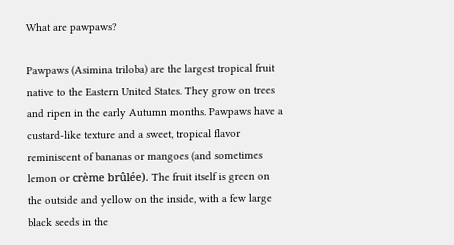What are pawpaws?

Pawpaws (Asimina triloba) are the largest tropical fruit native to the Eastern United States. They grow on trees and ripen in the early Autumn months. Pawpaws have a custard-like texture and a sweet, tropical flavor reminiscent of bananas or mangoes (and sometimes lemon or crème brûlée). The fruit itself is green on the outside and yellow on the inside, with a few large black seeds in the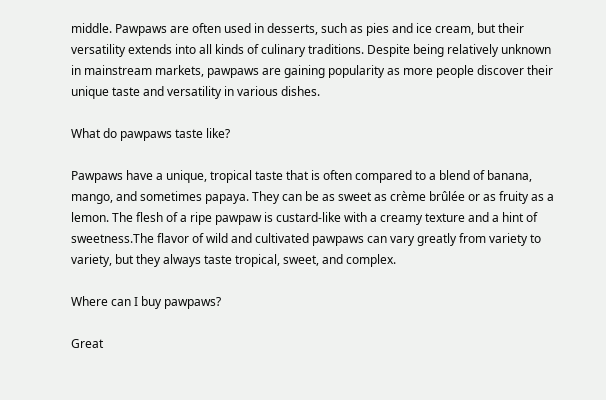middle. Pawpaws are often used in desserts, such as pies and ice cream, but their versatility extends into all kinds of culinary traditions. Despite being relatively unknown in mainstream markets, pawpaws are gaining popularity as more people discover their unique taste and versatility in various dishes.

What do pawpaws taste like?

Pawpaws have a unique, tropical taste that is often compared to a blend of banana, mango, and sometimes papaya. They can be as sweet as crème brûlée or as fruity as a lemon. The flesh of a ripe pawpaw is custard-like with a creamy texture and a hint of sweetness.The flavor of wild and cultivated pawpaws can vary greatly from variety to variety, but they always taste tropical, sweet, and complex.

Where can I buy pawpaws?

Great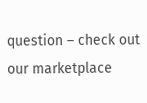question – check out our marketplace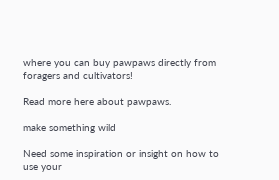where you can buy pawpaws directly from foragers and cultivators!

Read more here about pawpaws.

make something wild

Need some inspiration or insight on how to use your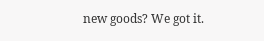new goods? We got it.